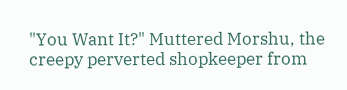"You Want It?" Muttered Morshu, the creepy perverted shopkeeper from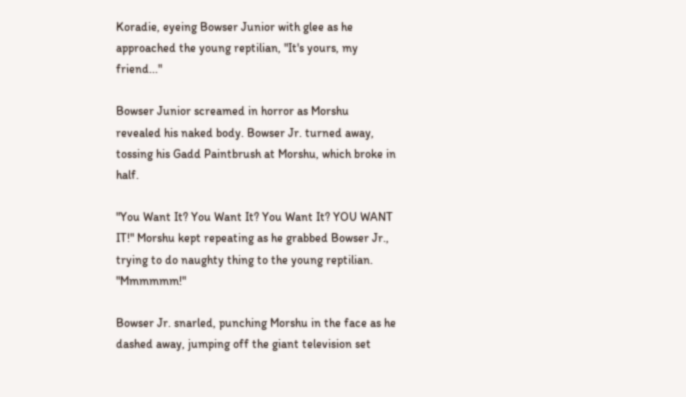Koradie, eyeing Bowser Junior with glee as he approached the young reptilian, "It's yours, my friend..."

Bowser Junior screamed in horror as Morshu revealed his naked body. Bowser Jr. turned away, tossing his Gadd Paintbrush at Morshu, which broke in half.

"You Want It? You Want It? You Want It? YOU WANT IT!" Morshu kept repeating as he grabbed Bowser Jr., trying to do naughty thing to the young reptilian. "Mmmmmm!"

Bowser Jr. snarled, punching Morshu in the face as he dashed away, jumping off the giant television set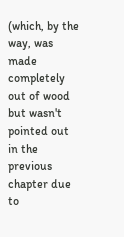(which, by the way, was made completely out of wood but wasn't pointed out in the previous chapter due to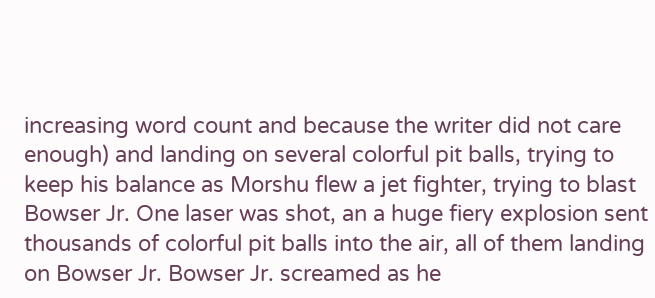increasing word count and because the writer did not care enough) and landing on several colorful pit balls, trying to keep his balance as Morshu flew a jet fighter, trying to blast Bowser Jr. One laser was shot, an a huge fiery explosion sent thousands of colorful pit balls into the air, all of them landing on Bowser Jr. Bowser Jr. screamed as he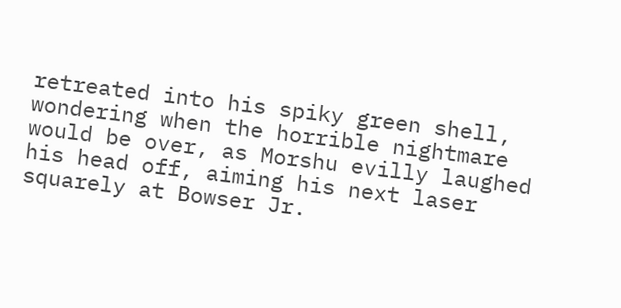retreated into his spiky green shell, wondering when the horrible nightmare would be over, as Morshu evilly laughed his head off, aiming his next laser squarely at Bowser Jr.